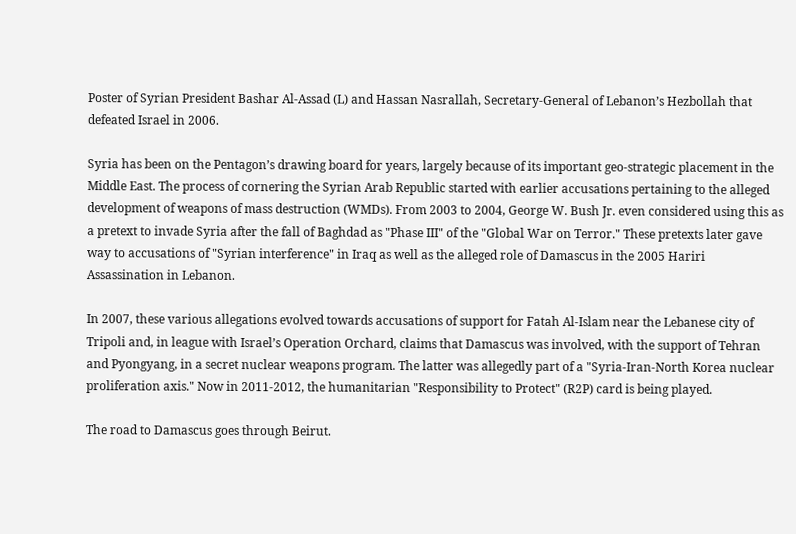Poster of Syrian President Bashar Al-Assad (L) and Hassan Nasrallah, Secretary-General of Lebanon’s Hezbollah that defeated Israel in 2006.

Syria has been on the Pentagon’s drawing board for years, largely because of its important geo-strategic placement in the Middle East. The process of cornering the Syrian Arab Republic started with earlier accusations pertaining to the alleged development of weapons of mass destruction (WMDs). From 2003 to 2004, George W. Bush Jr. even considered using this as a pretext to invade Syria after the fall of Baghdad as "Phase III" of the "Global War on Terror." These pretexts later gave way to accusations of "Syrian interference" in Iraq as well as the alleged role of Damascus in the 2005 Hariri Assassination in Lebanon.

In 2007, these various allegations evolved towards accusations of support for Fatah Al-Islam near the Lebanese city of Tripoli and, in league with Israel’s Operation Orchard, claims that Damascus was involved, with the support of Tehran and Pyongyang, in a secret nuclear weapons program. The latter was allegedly part of a "Syria-Iran-North Korea nuclear proliferation axis." Now in 2011-2012, the humanitarian "Responsibility to Protect" (R2P) card is being played.

The road to Damascus goes through Beirut.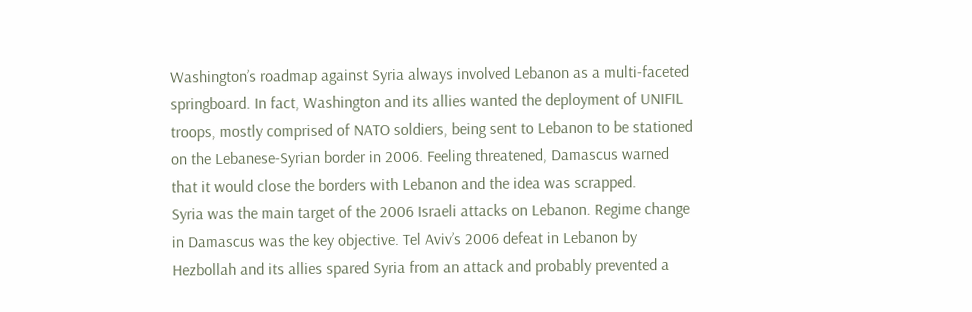Washington’s roadmap against Syria always involved Lebanon as a multi-faceted springboard. In fact, Washington and its allies wanted the deployment of UNIFIL troops, mostly comprised of NATO soldiers, being sent to Lebanon to be stationed on the Lebanese-Syrian border in 2006. Feeling threatened, Damascus warned that it would close the borders with Lebanon and the idea was scrapped.
Syria was the main target of the 2006 Israeli attacks on Lebanon. Regime change in Damascus was the key objective. Tel Aviv’s 2006 defeat in Lebanon by Hezbollah and its allies spared Syria from an attack and probably prevented a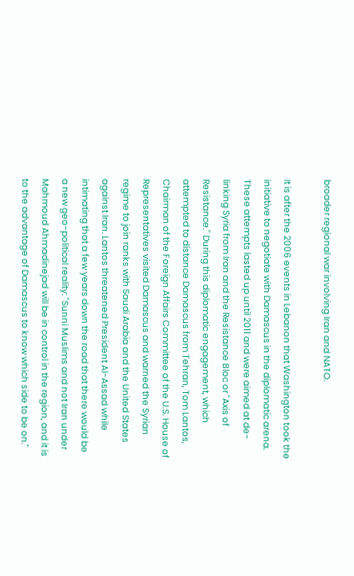broader regional war involving Iran and NATO.

It is after the 2006 events in Lebanon that Washington took the initiative to negotiate with Damascus in the diplomatic arena. These attempts lasted up until 2011 and were aimed at de-linking Syria from Iran and the Resistance Bloc or "Axis of Resistance." During this diplomatic engagement, which attempted to distance Damascus from Tehran, Tom Lantos, Chairman of the Foreign Affairs Committee of the U.S. House of Representatives visited Damascus and warned the Syrian regime to join ranks with Saudi Arabia and the United States against Iran. Lantos threatened President Al-Assad while intimating that a few years down the road that there would be a new geo-political reality: "Sunni Muslims and not Iran under Mahmoud Ahmadinejad will be in control in the region, and it is to the advantage of Damascus to know which side to be on."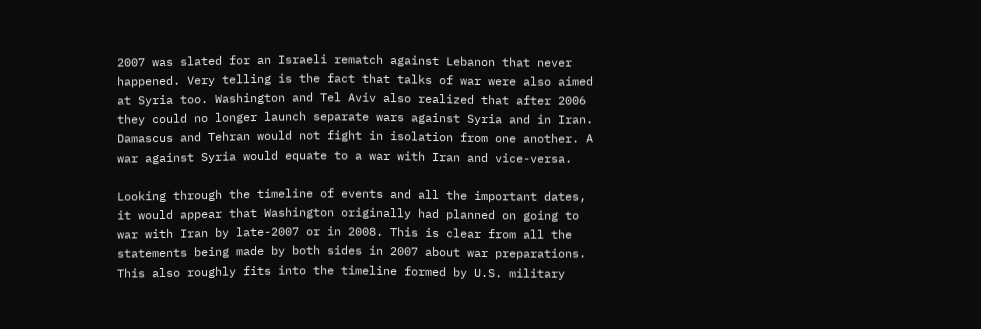2007 was slated for an Israeli rematch against Lebanon that never happened. Very telling is the fact that talks of war were also aimed at Syria too. Washington and Tel Aviv also realized that after 2006 they could no longer launch separate wars against Syria and in Iran. Damascus and Tehran would not fight in isolation from one another. A war against Syria would equate to a war with Iran and vice-versa.

Looking through the timeline of events and all the important dates, it would appear that Washington originally had planned on going to war with Iran by late-2007 or in 2008. This is clear from all the statements being made by both sides in 2007 about war preparations. This also roughly fits into the timeline formed by U.S. military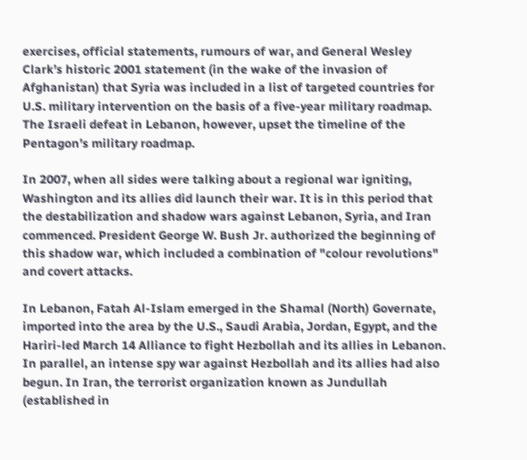exercises, official statements, rumours of war, and General Wesley Clark’s historic 2001 statement (in the wake of the invasion of Afghanistan) that Syria was included in a list of targeted countries for U.S. military intervention on the basis of a five-year military roadmap. The Israeli defeat in Lebanon, however, upset the timeline of the Pentagon’s military roadmap.

In 2007, when all sides were talking about a regional war igniting, Washington and its allies did launch their war. It is in this period that the destabilization and shadow wars against Lebanon, Syria, and Iran commenced. President George W. Bush Jr. authorized the beginning of this shadow war, which included a combination of "colour revolutions" and covert attacks.

In Lebanon, Fatah Al-Islam emerged in the Shamal (North) Governate, imported into the area by the U.S., Saudi Arabia, Jordan, Egypt, and the Hariri-led March 14 Alliance to fight Hezbollah and its allies in Lebanon. In parallel, an intense spy war against Hezbollah and its allies had also begun. In Iran, the terrorist organization known as Jundullah (established in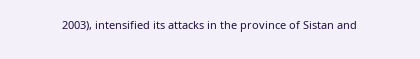2003), intensified its attacks in the province of Sistan and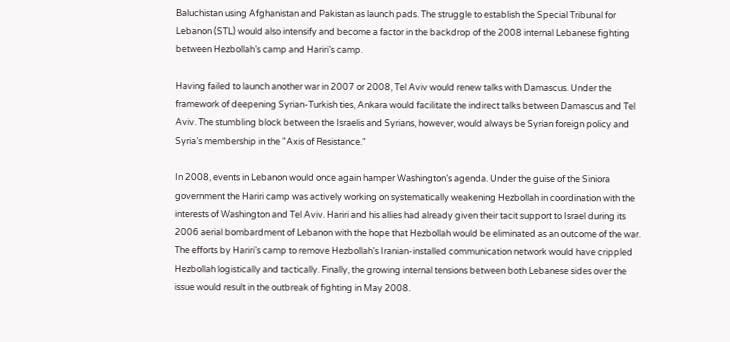Baluchistan using Afghanistan and Pakistan as launch pads. The struggle to establish the Special Tribunal for Lebanon (STL) would also intensify and become a factor in the backdrop of the 2008 internal Lebanese fighting between Hezbollah’s camp and Hariri’s camp.

Having failed to launch another war in 2007 or 2008, Tel Aviv would renew talks with Damascus. Under the framework of deepening Syrian-Turkish ties, Ankara would facilitate the indirect talks between Damascus and Tel Aviv. The stumbling block between the Israelis and Syrians, however, would always be Syrian foreign policy and Syria’s membership in the "Axis of Resistance."

In 2008, events in Lebanon would once again hamper Washington’s agenda. Under the guise of the Siniora government the Hariri camp was actively working on systematically weakening Hezbollah in coordination with the interests of Washington and Tel Aviv. Hariri and his allies had already given their tacit support to Israel during its 2006 aerial bombardment of Lebanon with the hope that Hezbollah would be eliminated as an outcome of the war. The efforts by Hariri’s camp to remove Hezbollah’s Iranian-installed communication network would have crippled Hezbollah logistically and tactically. Finally, the growing internal tensions between both Lebanese sides over the issue would result in the outbreak of fighting in May 2008.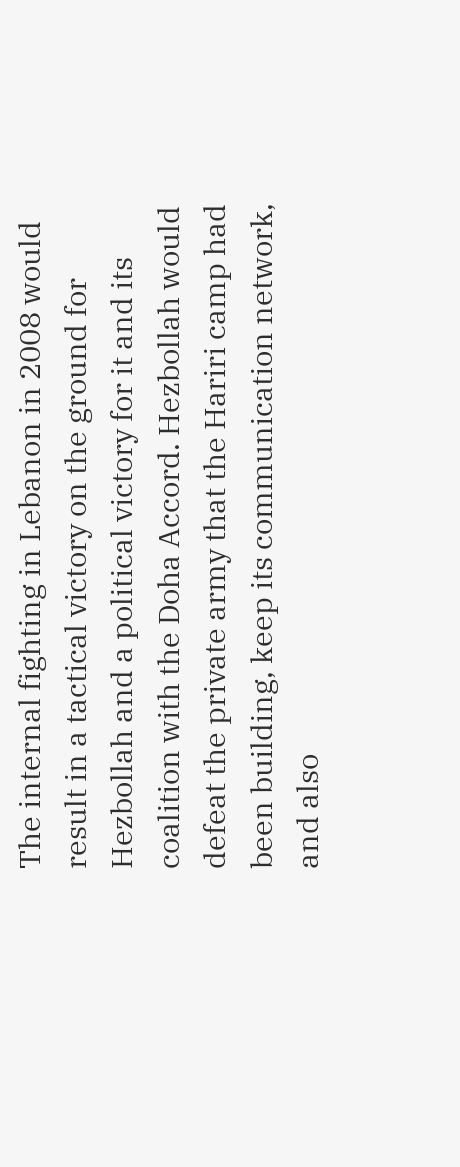The internal fighting in Lebanon in 2008 would result in a tactical victory on the ground for Hezbollah and a political victory for it and its coalition with the Doha Accord. Hezbollah would defeat the private army that the Hariri camp had been building, keep its communication network, and also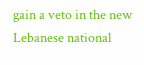gain a veto in the new Lebanese national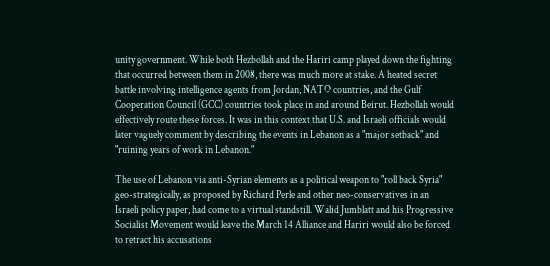unity government. While both Hezbollah and the Hariri camp played down the fighting that occurred between them in 2008, there was much more at stake. A heated secret battle involving intelligence agents from Jordan, NATO countries, and the Gulf Cooperation Council (GCC) countries took place in and around Beirut. Hezbollah would effectively route these forces. It was in this context that U.S. and Israeli officials would later vaguely comment by describing the events in Lebanon as a "major setback" and "ruining years of work in Lebanon."

The use of Lebanon via anti-Syrian elements as a political weapon to "roll back Syria" geo-strategically, as proposed by Richard Perle and other neo-conservatives in an Israeli policy paper, had come to a virtual standstill. Walid Jumblatt and his Progressive Socialist Movement would leave the March 14 Alliance and Hariri would also be forced to retract his accusations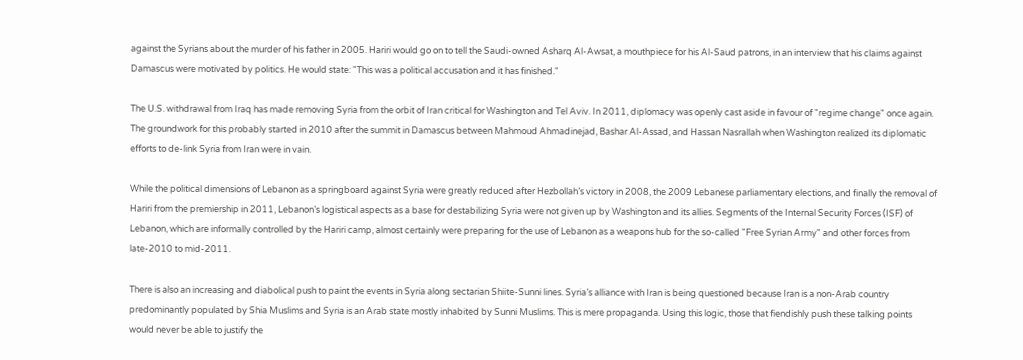against the Syrians about the murder of his father in 2005. Hariri would go on to tell the Saudi-owned Asharq Al-Awsat, a mouthpiece for his Al-Saud patrons, in an interview that his claims against Damascus were motivated by politics. He would state: "This was a political accusation and it has finished."

The U.S. withdrawal from Iraq has made removing Syria from the orbit of Iran critical for Washington and Tel Aviv. In 2011, diplomacy was openly cast aside in favour of "regime change" once again. The groundwork for this probably started in 2010 after the summit in Damascus between Mahmoud Ahmadinejad, Bashar Al-Assad, and Hassan Nasrallah when Washington realized its diplomatic efforts to de-link Syria from Iran were in vain.

While the political dimensions of Lebanon as a springboard against Syria were greatly reduced after Hezbollah’s victory in 2008, the 2009 Lebanese parliamentary elections, and finally the removal of Hariri from the premiership in 2011, Lebanon’s logistical aspects as a base for destabilizing Syria were not given up by Washington and its allies. Segments of the Internal Security Forces (ISF) of Lebanon, which are informally controlled by the Hariri camp, almost certainly were preparing for the use of Lebanon as a weapons hub for the so-called "Free Syrian Army" and other forces from late-2010 to mid-2011.

There is also an increasing and diabolical push to paint the events in Syria along sectarian Shiite-Sunni lines. Syria’s alliance with Iran is being questioned because Iran is a non-Arab country predominantly populated by Shia Muslims and Syria is an Arab state mostly inhabited by Sunni Muslims. This is mere propaganda. Using this logic, those that fiendishly push these talking points would never be able to justify the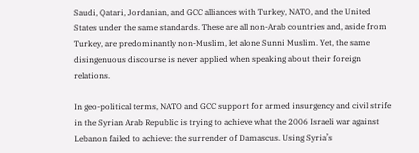Saudi, Qatari, Jordanian, and GCC alliances with Turkey, NATO, and the United States under the same standards. These are all non-Arab countries and, aside from Turkey, are predominantly non-Muslim, let alone Sunni Muslim. Yet, the same disingenuous discourse is never applied when speaking about their foreign relations.

In geo-political terms, NATO and GCC support for armed insurgency and civil strife in the Syrian Arab Republic is trying to achieve what the 2006 Israeli war against Lebanon failed to achieve: the surrender of Damascus. Using Syria’s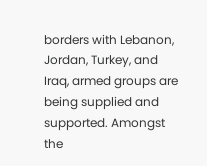borders with Lebanon, Jordan, Turkey, and Iraq, armed groups are being supplied and supported. Amongst the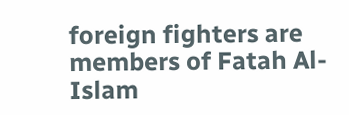foreign fighters are members of Fatah Al-Islam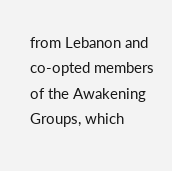from Lebanon and co-opted members of the Awakening Groups, which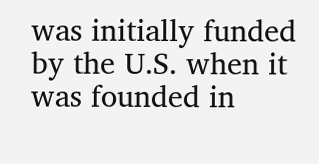was initially funded by the U.S. when it was founded in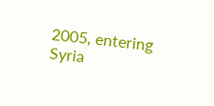2005, entering Syria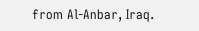from Al-Anbar, Iraq.